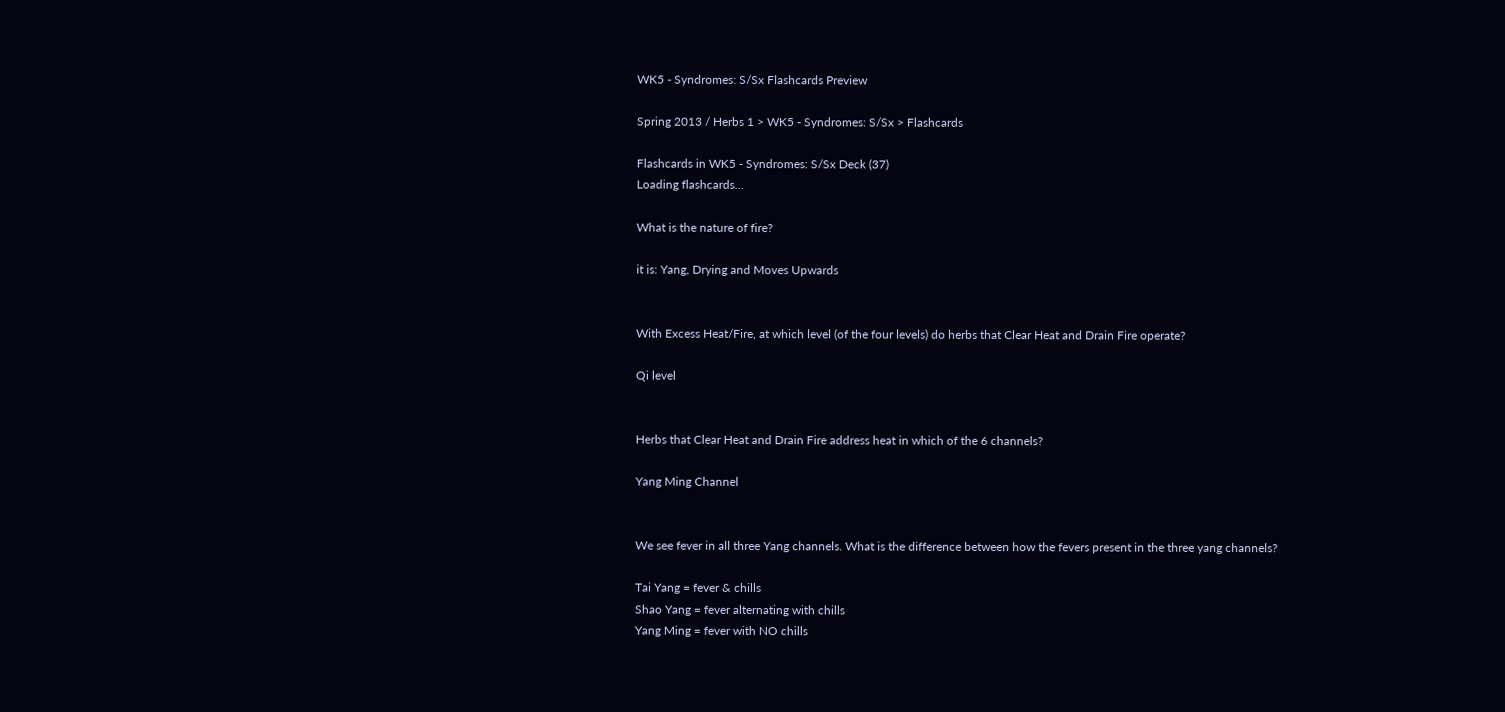WK5 - Syndromes: S/Sx Flashcards Preview

Spring 2013 / Herbs 1 > WK5 - Syndromes: S/Sx > Flashcards

Flashcards in WK5 - Syndromes: S/Sx Deck (37)
Loading flashcards...

What is the nature of fire?

it is: Yang, Drying and Moves Upwards


With Excess Heat/Fire, at which level (of the four levels) do herbs that Clear Heat and Drain Fire operate?

Qi level


Herbs that Clear Heat and Drain Fire address heat in which of the 6 channels?

Yang Ming Channel


We see fever in all three Yang channels. What is the difference between how the fevers present in the three yang channels?

Tai Yang = fever & chills
Shao Yang = fever alternating with chills
Yang Ming = fever with NO chills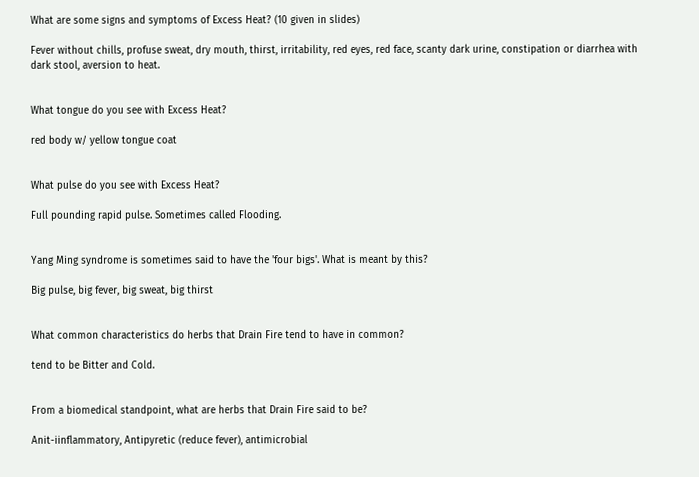What are some signs and symptoms of Excess Heat? (10 given in slides)

Fever without chills, profuse sweat, dry mouth, thirst, irritability, red eyes, red face, scanty dark urine, constipation or diarrhea with dark stool, aversion to heat.


What tongue do you see with Excess Heat?

red body w/ yellow tongue coat


What pulse do you see with Excess Heat?

Full pounding rapid pulse. Sometimes called Flooding.


Yang Ming syndrome is sometimes said to have the 'four bigs'. What is meant by this?

Big pulse, big fever, big sweat, big thirst


What common characteristics do herbs that Drain Fire tend to have in common?

tend to be Bitter and Cold.


From a biomedical standpoint, what are herbs that Drain Fire said to be?

Anit-iinflammatory, Antipyretic (reduce fever), antimicrobial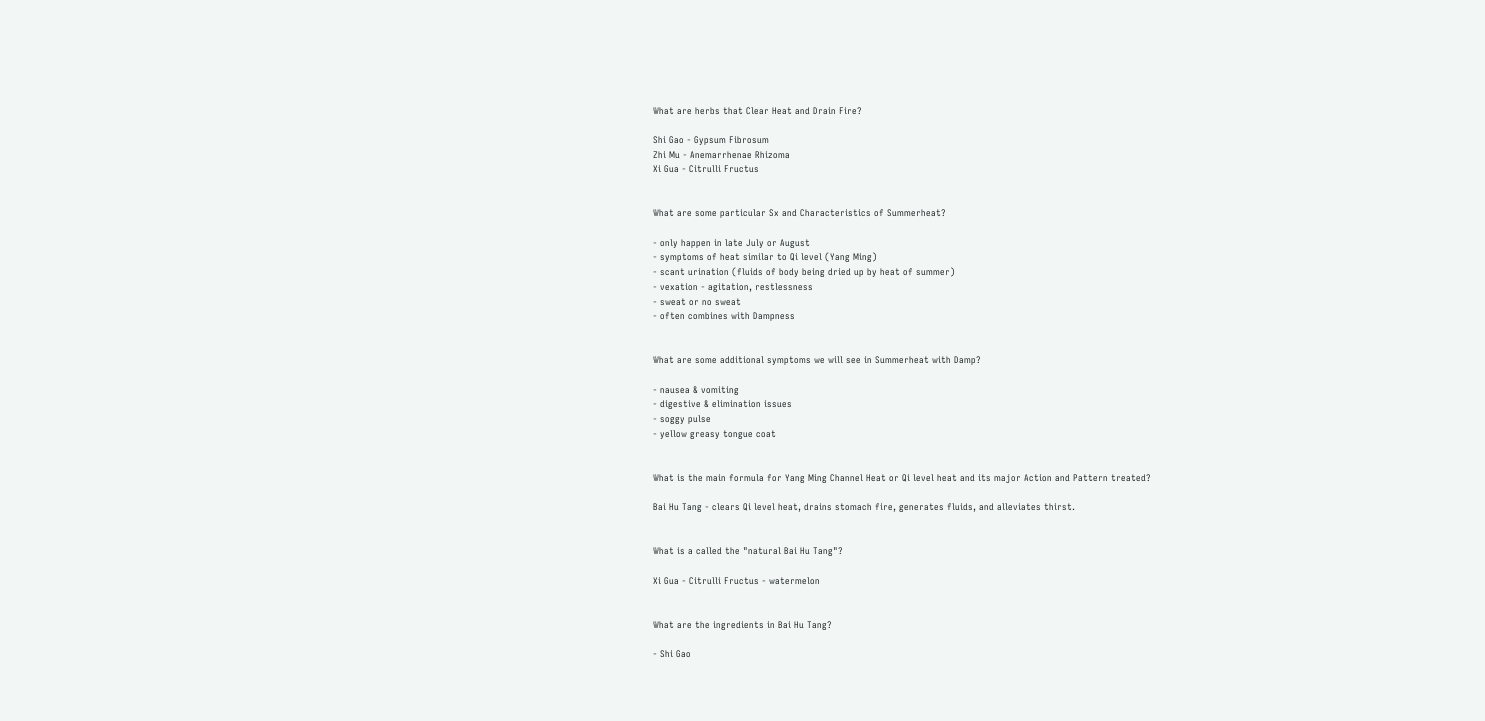What are herbs that Clear Heat and Drain Fire?

Shi Gao - Gypsum Fibrosum
Zhi Mu - Anemarrhenae Rhizoma
Xi Gua - Citrulli Fructus


What are some particular Sx and Characteristics of Summerheat?

- only happen in late July or August
- symptoms of heat similar to Qi level (Yang Ming)
- scant urination (fluids of body being dried up by heat of summer)
- vexation - agitation, restlessness
- sweat or no sweat
- often combines with Dampness


What are some additional symptoms we will see in Summerheat with Damp?

- nausea & vomiting
- digestive & elimination issues
- soggy pulse
- yellow greasy tongue coat


What is the main formula for Yang Ming Channel Heat or Qi level heat and its major Action and Pattern treated?

Bai Hu Tang - clears Qi level heat, drains stomach fire, generates fluids, and alleviates thirst.


What is a called the "natural Bai Hu Tang"?

Xi Gua - Citrulli Fructus - watermelon


What are the ingredients in Bai Hu Tang?

- Shi Gao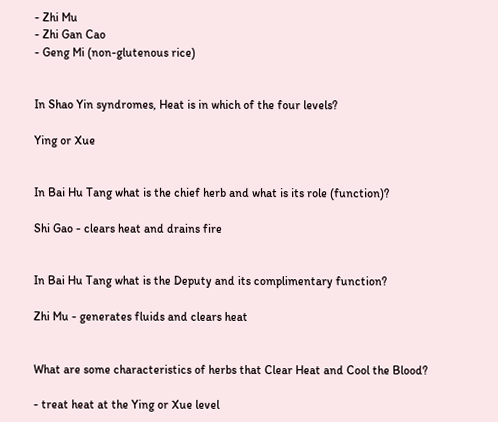- Zhi Mu
- Zhi Gan Cao
- Geng Mi (non-glutenous rice)


In Shao Yin syndromes, Heat is in which of the four levels?

Ying or Xue


In Bai Hu Tang what is the chief herb and what is its role (function)?

Shi Gao - clears heat and drains fire


In Bai Hu Tang what is the Deputy and its complimentary function?

Zhi Mu - generates fluids and clears heat


What are some characteristics of herbs that Clear Heat and Cool the Blood?

- treat heat at the Ying or Xue level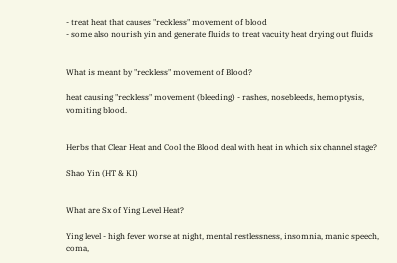- treat heat that causes "reckless" movement of blood
- some also nourish yin and generate fluids to treat vacuity heat drying out fluids


What is meant by "reckless" movement of Blood?

heat causing "reckless" movement (bleeding) - rashes, nosebleeds, hemoptysis, vomiting blood.


Herbs that Clear Heat and Cool the Blood deal with heat in which six channel stage?

Shao Yin (HT & KI)


What are Sx of Ying Level Heat?

Ying level - high fever worse at night, mental restlessness, insomnia, manic speech, coma,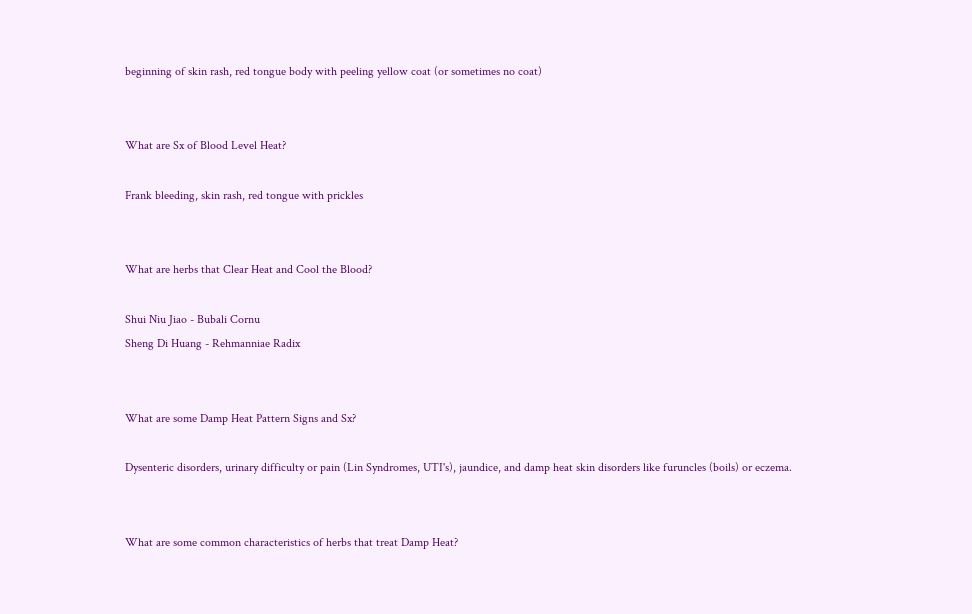beginning of skin rash, red tongue body with peeling yellow coat (or sometimes no coat)


What are Sx of Blood Level Heat?

Frank bleeding, skin rash, red tongue with prickles


What are herbs that Clear Heat and Cool the Blood?

Shui Niu Jiao - Bubali Cornu
Sheng Di Huang - Rehmanniae Radix


What are some Damp Heat Pattern Signs and Sx?

Dysenteric disorders, urinary difficulty or pain (Lin Syndromes, UTI's), jaundice, and damp heat skin disorders like furuncles (boils) or eczema.


What are some common characteristics of herbs that treat Damp Heat?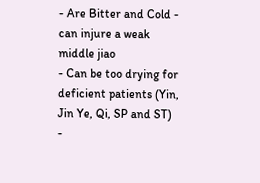- Are Bitter and Cold - can injure a weak middle jiao
- Can be too drying for deficient patients (Yin, Jin Ye, Qi, SP and ST)
-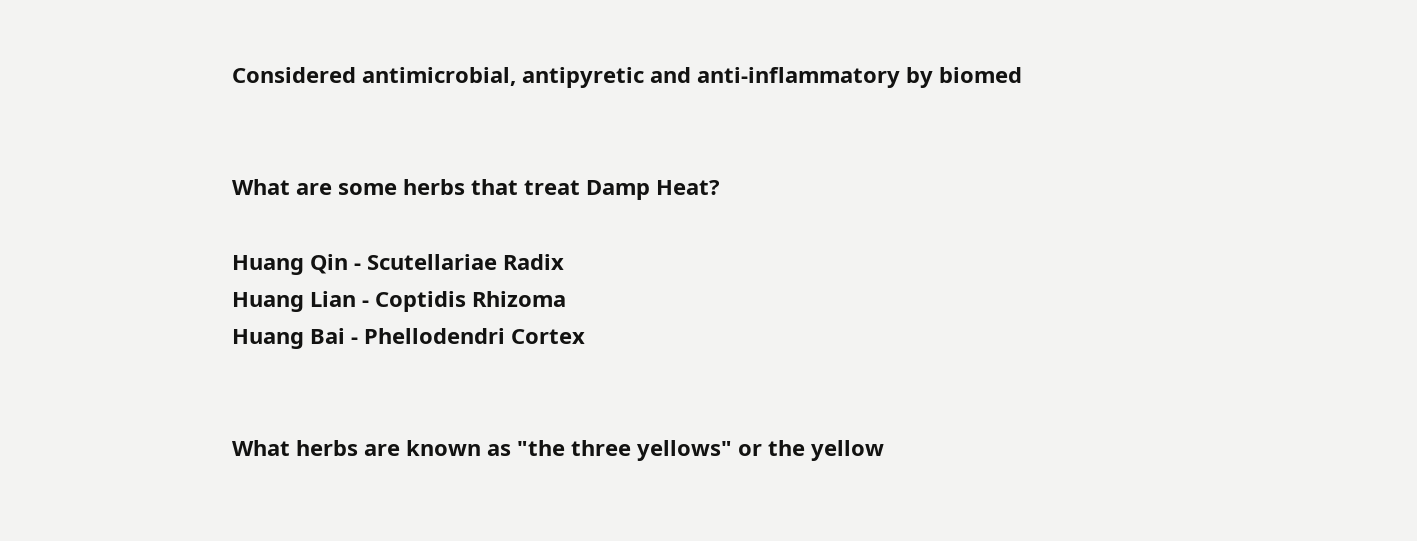Considered antimicrobial, antipyretic and anti-inflammatory by biomed


What are some herbs that treat Damp Heat?

Huang Qin - Scutellariae Radix
Huang Lian - Coptidis Rhizoma
Huang Bai - Phellodendri Cortex


What herbs are known as "the three yellows" or the yellow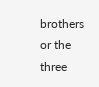brothers or the three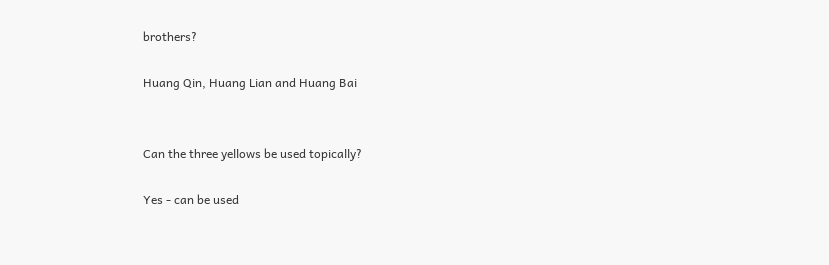brothers?

Huang Qin, Huang Lian and Huang Bai


Can the three yellows be used topically?

Yes - can be used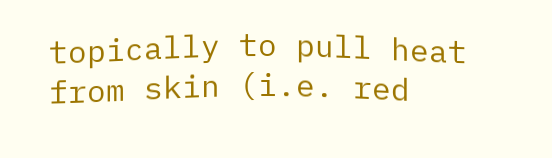topically to pull heat from skin (i.e. red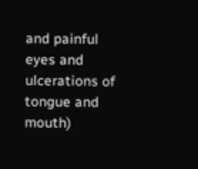and painful eyes and ulcerations of tongue and mouth)